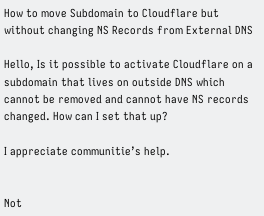How to move Subdomain to Cloudflare but without changing NS Records from External DNS

Hello, Is it possible to activate Cloudflare on a subdomain that lives on outside DNS which cannot be removed and cannot have NS records changed. How can I set that up?

I appreciate communitie’s help.


Not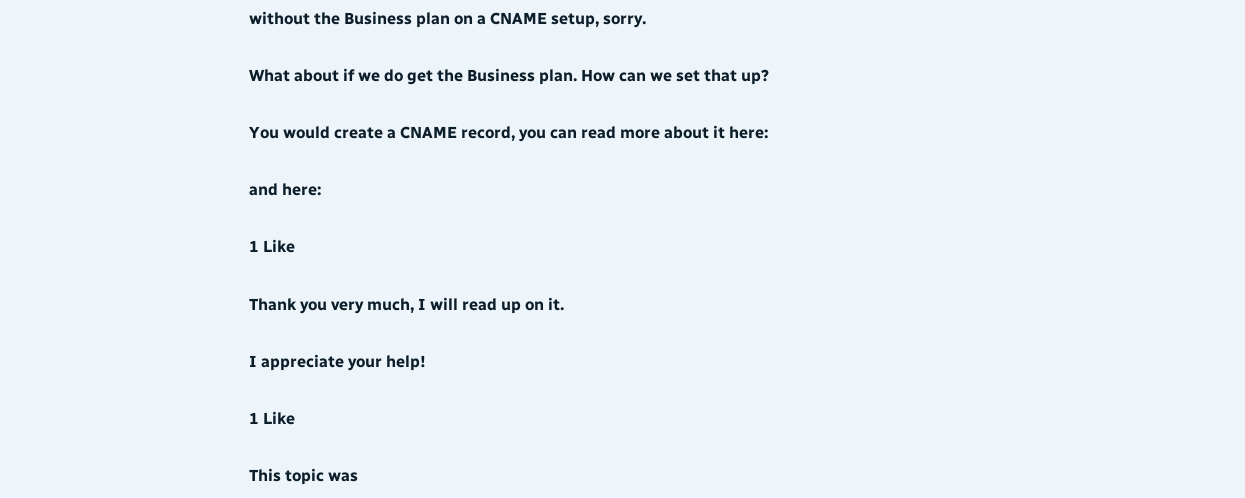without the Business plan on a CNAME setup, sorry.

What about if we do get the Business plan. How can we set that up?

You would create a CNAME record, you can read more about it here:

and here:

1 Like

Thank you very much, I will read up on it.

I appreciate your help!

1 Like

This topic was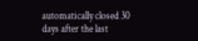automatically closed 30 days after the last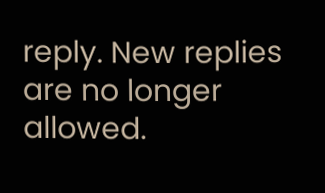reply. New replies are no longer allowed.